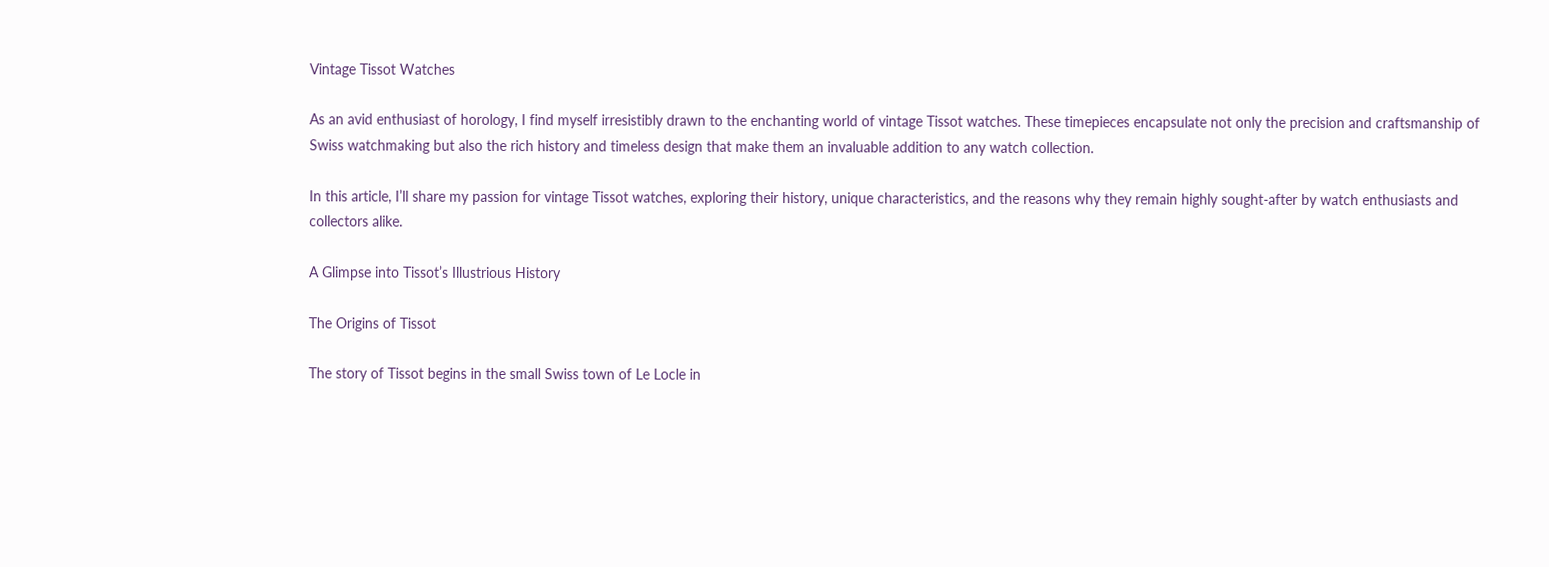Vintage Tissot Watches

As an avid enthusiast of horology, I find myself irresistibly drawn to the enchanting world of vintage Tissot watches. These timepieces encapsulate not only the precision and craftsmanship of Swiss watchmaking but also the rich history and timeless design that make them an invaluable addition to any watch collection.

In this article, I’ll share my passion for vintage Tissot watches, exploring their history, unique characteristics, and the reasons why they remain highly sought-after by watch enthusiasts and collectors alike.

A Glimpse into Tissot’s Illustrious History

The Origins of Tissot

The story of Tissot begins in the small Swiss town of Le Locle in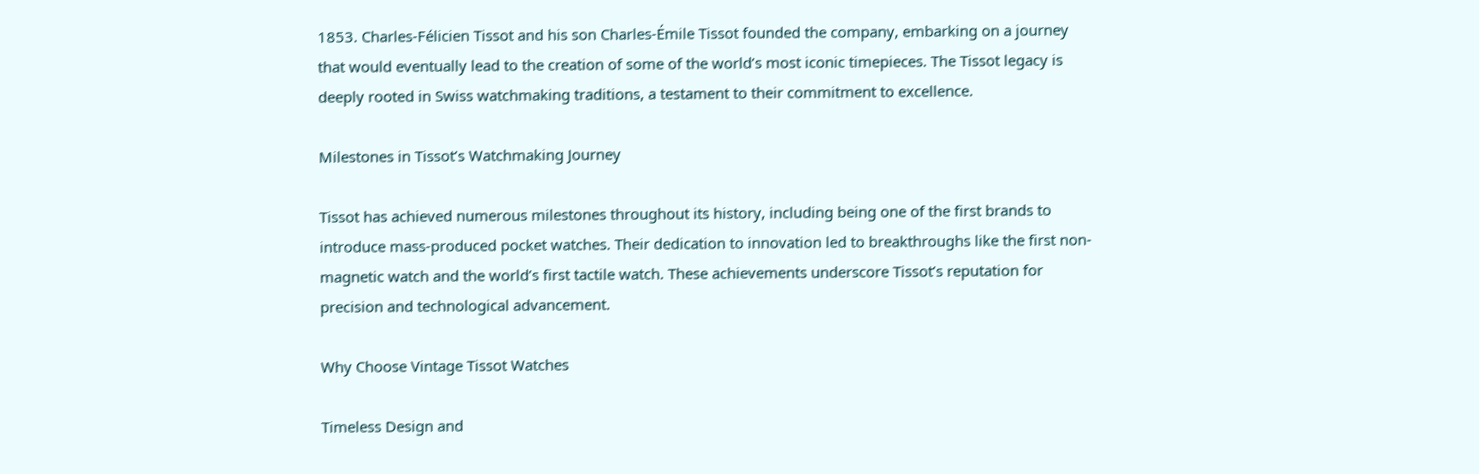1853. Charles-Félicien Tissot and his son Charles-Émile Tissot founded the company, embarking on a journey that would eventually lead to the creation of some of the world’s most iconic timepieces. The Tissot legacy is deeply rooted in Swiss watchmaking traditions, a testament to their commitment to excellence.

Milestones in Tissot’s Watchmaking Journey

Tissot has achieved numerous milestones throughout its history, including being one of the first brands to introduce mass-produced pocket watches. Their dedication to innovation led to breakthroughs like the first non-magnetic watch and the world’s first tactile watch. These achievements underscore Tissot’s reputation for precision and technological advancement.

Why Choose Vintage Tissot Watches

Timeless Design and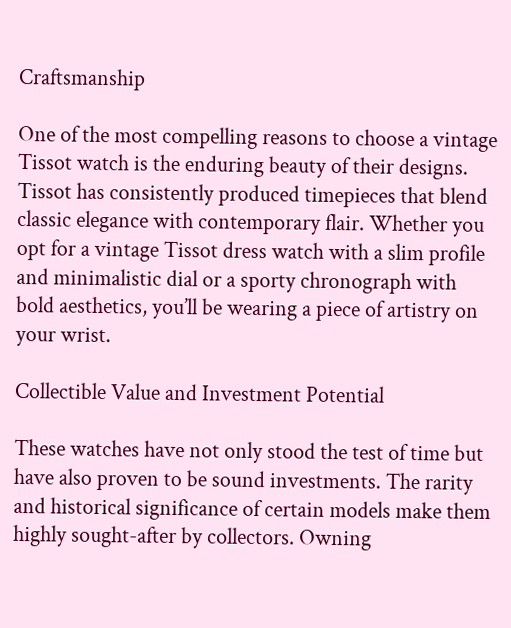Craftsmanship

One of the most compelling reasons to choose a vintage Tissot watch is the enduring beauty of their designs. Tissot has consistently produced timepieces that blend classic elegance with contemporary flair. Whether you opt for a vintage Tissot dress watch with a slim profile and minimalistic dial or a sporty chronograph with bold aesthetics, you’ll be wearing a piece of artistry on your wrist.

Collectible Value and Investment Potential

These watches have not only stood the test of time but have also proven to be sound investments. The rarity and historical significance of certain models make them highly sought-after by collectors. Owning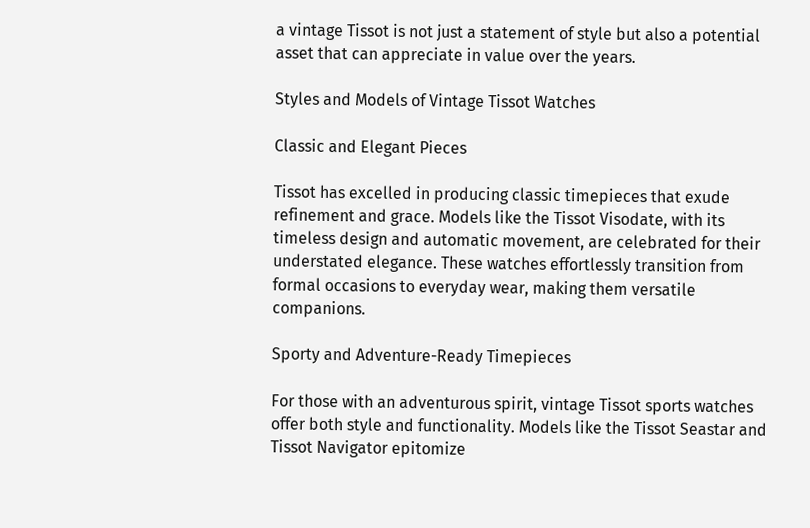a vintage Tissot is not just a statement of style but also a potential asset that can appreciate in value over the years.

Styles and Models of Vintage Tissot Watches

Classic and Elegant Pieces

Tissot has excelled in producing classic timepieces that exude refinement and grace. Models like the Tissot Visodate, with its timeless design and automatic movement, are celebrated for their understated elegance. These watches effortlessly transition from formal occasions to everyday wear, making them versatile companions.

Sporty and Adventure-Ready Timepieces

For those with an adventurous spirit, vintage Tissot sports watches offer both style and functionality. Models like the Tissot Seastar and Tissot Navigator epitomize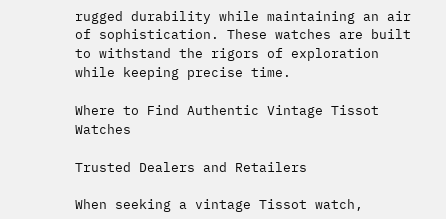rugged durability while maintaining an air of sophistication. These watches are built to withstand the rigors of exploration while keeping precise time.

Where to Find Authentic Vintage Tissot Watches

Trusted Dealers and Retailers

When seeking a vintage Tissot watch,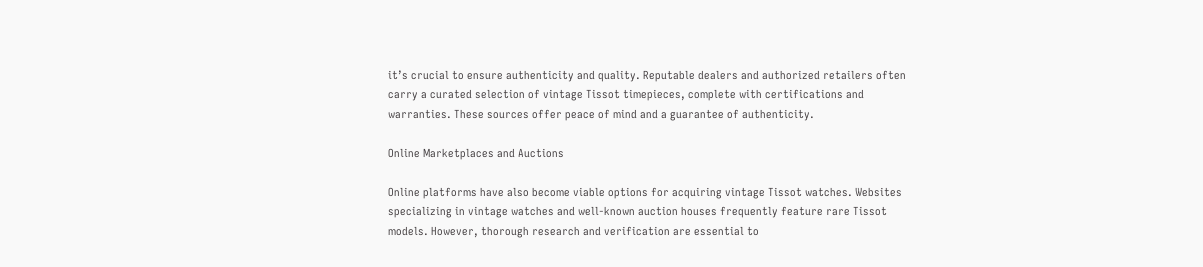it’s crucial to ensure authenticity and quality. Reputable dealers and authorized retailers often carry a curated selection of vintage Tissot timepieces, complete with certifications and warranties. These sources offer peace of mind and a guarantee of authenticity.

Online Marketplaces and Auctions

Online platforms have also become viable options for acquiring vintage Tissot watches. Websites specializing in vintage watches and well-known auction houses frequently feature rare Tissot models. However, thorough research and verification are essential to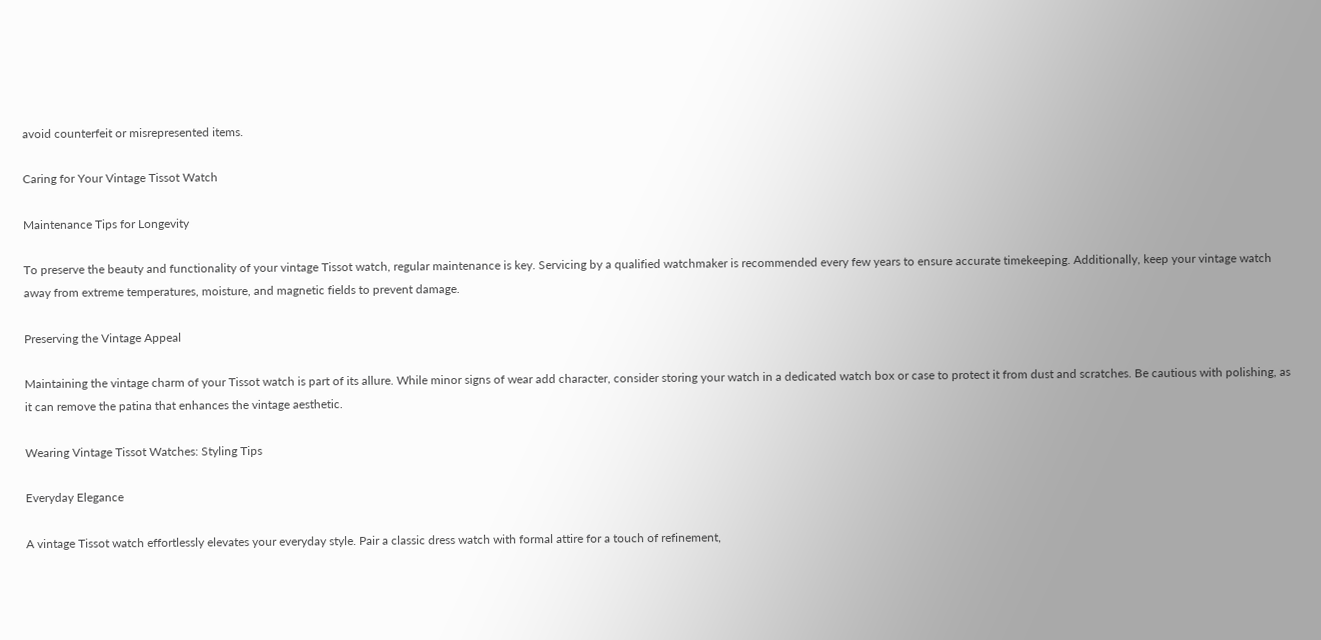avoid counterfeit or misrepresented items.

Caring for Your Vintage Tissot Watch

Maintenance Tips for Longevity

To preserve the beauty and functionality of your vintage Tissot watch, regular maintenance is key. Servicing by a qualified watchmaker is recommended every few years to ensure accurate timekeeping. Additionally, keep your vintage watch away from extreme temperatures, moisture, and magnetic fields to prevent damage.

Preserving the Vintage Appeal

Maintaining the vintage charm of your Tissot watch is part of its allure. While minor signs of wear add character, consider storing your watch in a dedicated watch box or case to protect it from dust and scratches. Be cautious with polishing, as it can remove the patina that enhances the vintage aesthetic.

Wearing Vintage Tissot Watches: Styling Tips

Everyday Elegance

A vintage Tissot watch effortlessly elevates your everyday style. Pair a classic dress watch with formal attire for a touch of refinement,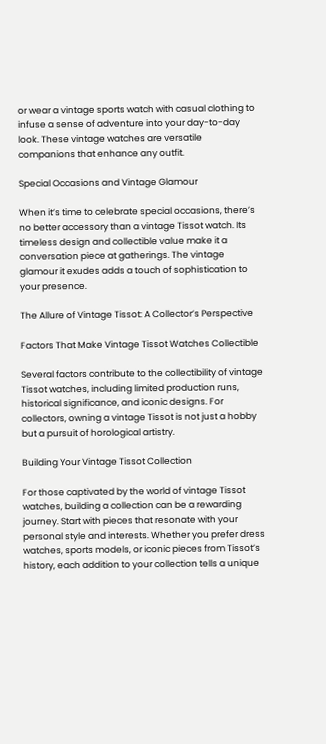or wear a vintage sports watch with casual clothing to infuse a sense of adventure into your day-to-day look. These vintage watches are versatile companions that enhance any outfit.

Special Occasions and Vintage Glamour

When it’s time to celebrate special occasions, there’s no better accessory than a vintage Tissot watch. Its timeless design and collectible value make it a conversation piece at gatherings. The vintage glamour it exudes adds a touch of sophistication to your presence.

The Allure of Vintage Tissot: A Collector’s Perspective

Factors That Make Vintage Tissot Watches Collectible

Several factors contribute to the collectibility of vintage Tissot watches, including limited production runs, historical significance, and iconic designs. For collectors, owning a vintage Tissot is not just a hobby but a pursuit of horological artistry.

Building Your Vintage Tissot Collection

For those captivated by the world of vintage Tissot watches, building a collection can be a rewarding journey. Start with pieces that resonate with your personal style and interests. Whether you prefer dress watches, sports models, or iconic pieces from Tissot’s history, each addition to your collection tells a unique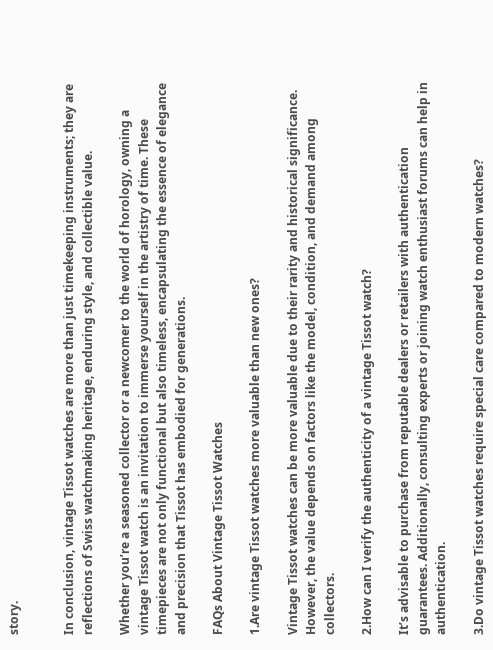story.


In conclusion, vintage Tissot watches are more than just timekeeping instruments; they are reflections of Swiss watchmaking heritage, enduring style, and collectible value.

Whether you’re a seasoned collector or a newcomer to the world of horology, owning a vintage Tissot watch is an invitation to immerse yourself in the artistry of time. These timepieces are not only functional but also timeless, encapsulating the essence of elegance and precision that Tissot has embodied for generations.

FAQs About Vintage Tissot Watches

1.Are vintage Tissot watches more valuable than new ones?

Vintage Tissot watches can be more valuable due to their rarity and historical significance. However, the value depends on factors like the model, condition, and demand among collectors.

2.How can I verify the authenticity of a vintage Tissot watch?

It’s advisable to purchase from reputable dealers or retailers with authentication guarantees. Additionally, consulting experts or joining watch enthusiast forums can help in authentication.

3.Do vintage Tissot watches require special care compared to modern watches?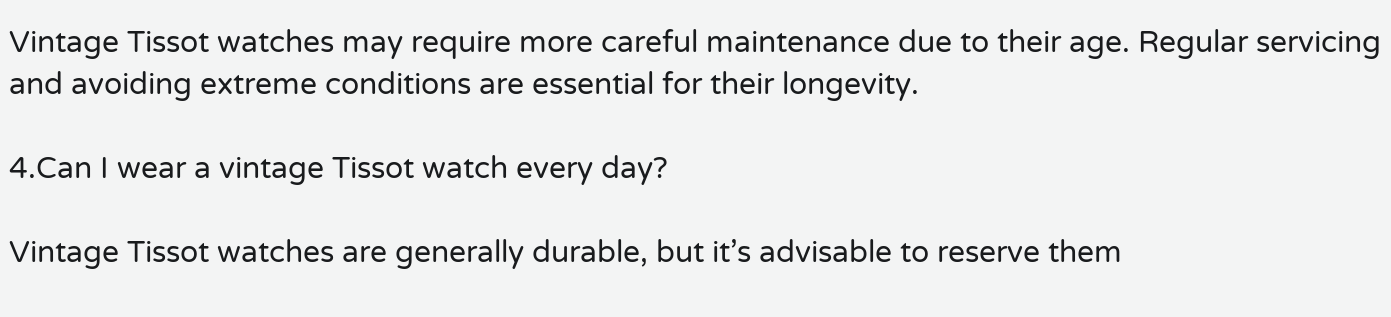Vintage Tissot watches may require more careful maintenance due to their age. Regular servicing and avoiding extreme conditions are essential for their longevity.

4.Can I wear a vintage Tissot watch every day?

Vintage Tissot watches are generally durable, but it’s advisable to reserve them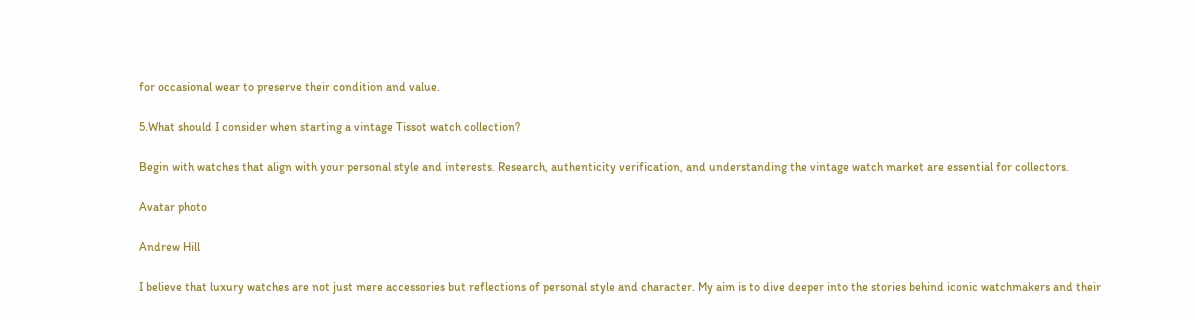for occasional wear to preserve their condition and value.

5.What should I consider when starting a vintage Tissot watch collection?

Begin with watches that align with your personal style and interests. Research, authenticity verification, and understanding the vintage watch market are essential for collectors.

Avatar photo

Andrew Hill

I believe that luxury watches are not just mere accessories but reflections of personal style and character. My aim is to dive deeper into the stories behind iconic watchmakers and their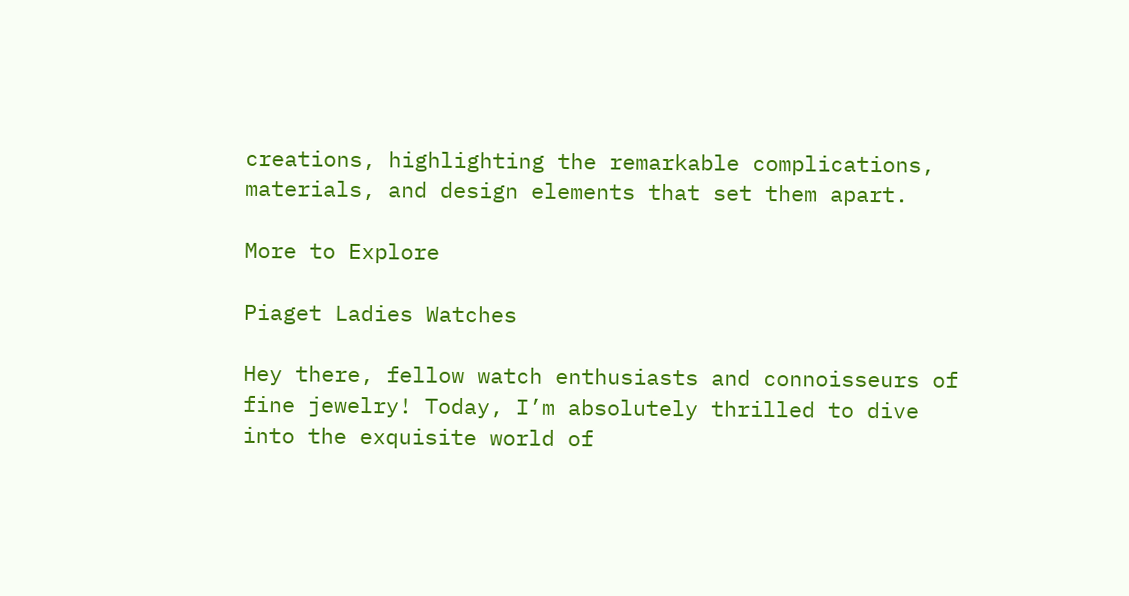creations, highlighting the remarkable complications, materials, and design elements that set them apart.

More to Explore

Piaget Ladies Watches

Hey there, fellow watch enthusiasts and connoisseurs of fine jewelry! Today, I’m absolutely thrilled to dive into the exquisite world of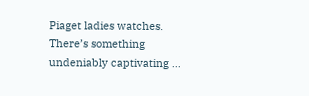Piaget ladies watches. There’s something undeniably captivating ...